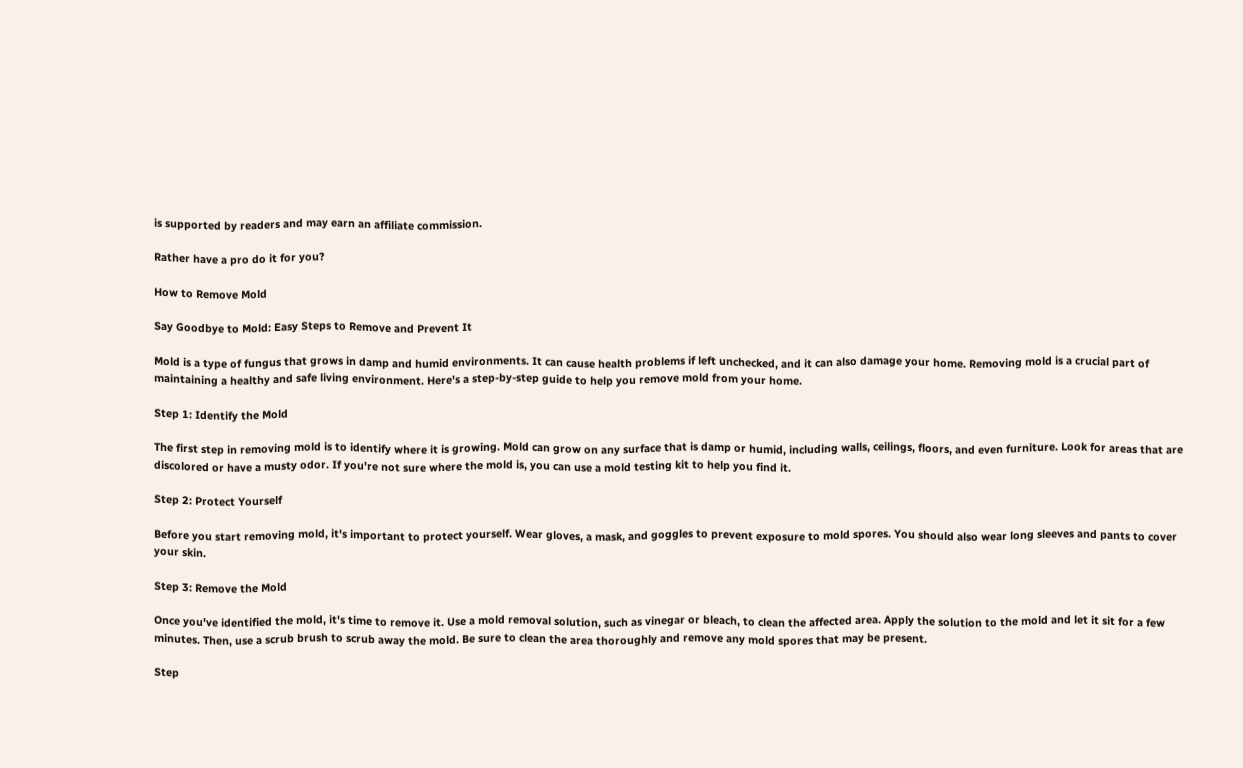is supported by readers and may earn an affiliate commission.

Rather have a pro do it for you?

How to Remove Mold

Say Goodbye to Mold: Easy Steps to Remove and Prevent It

Mold is a type of fungus that grows in damp and humid environments. It can cause health problems if left unchecked, and it can also damage your home. Removing mold is a crucial part of maintaining a healthy and safe living environment. Here's a step-by-step guide to help you remove mold from your home.

Step 1: Identify the Mold

The first step in removing mold is to identify where it is growing. Mold can grow on any surface that is damp or humid, including walls, ceilings, floors, and even furniture. Look for areas that are discolored or have a musty odor. If you're not sure where the mold is, you can use a mold testing kit to help you find it.

Step 2: Protect Yourself

Before you start removing mold, it's important to protect yourself. Wear gloves, a mask, and goggles to prevent exposure to mold spores. You should also wear long sleeves and pants to cover your skin.

Step 3: Remove the Mold

Once you've identified the mold, it's time to remove it. Use a mold removal solution, such as vinegar or bleach, to clean the affected area. Apply the solution to the mold and let it sit for a few minutes. Then, use a scrub brush to scrub away the mold. Be sure to clean the area thoroughly and remove any mold spores that may be present.

Step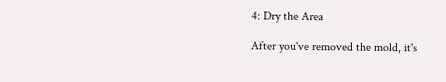4: Dry the Area

After you've removed the mold, it's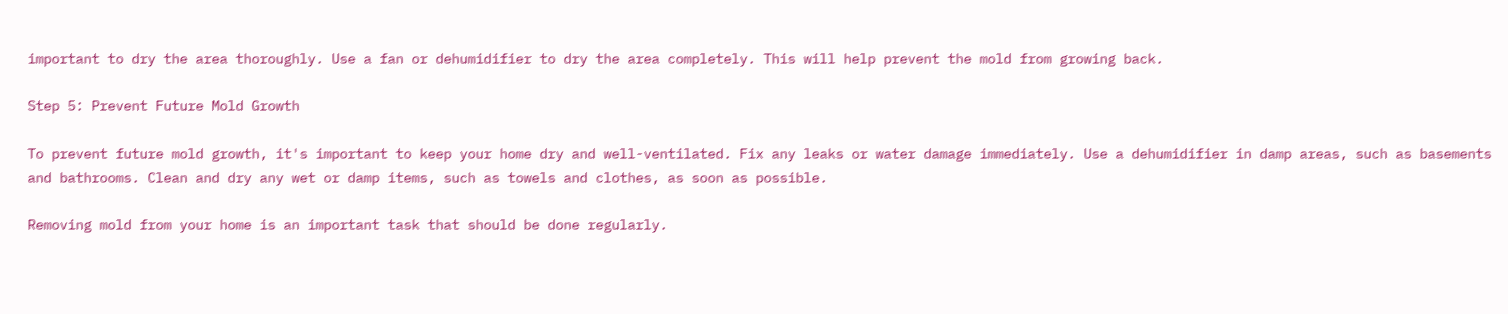important to dry the area thoroughly. Use a fan or dehumidifier to dry the area completely. This will help prevent the mold from growing back.

Step 5: Prevent Future Mold Growth

To prevent future mold growth, it's important to keep your home dry and well-ventilated. Fix any leaks or water damage immediately. Use a dehumidifier in damp areas, such as basements and bathrooms. Clean and dry any wet or damp items, such as towels and clothes, as soon as possible.

Removing mold from your home is an important task that should be done regularly.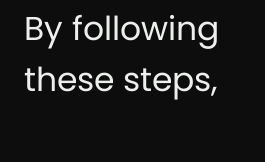By following these steps,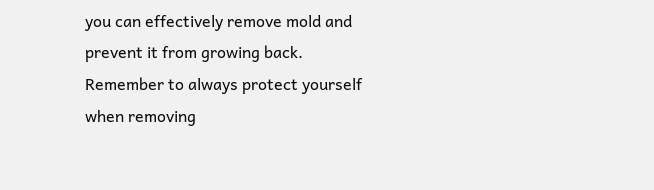you can effectively remove mold and prevent it from growing back. Remember to always protect yourself when removing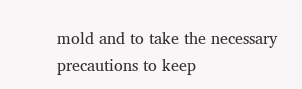mold and to take the necessary precautions to keep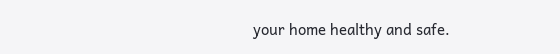your home healthy and safe.